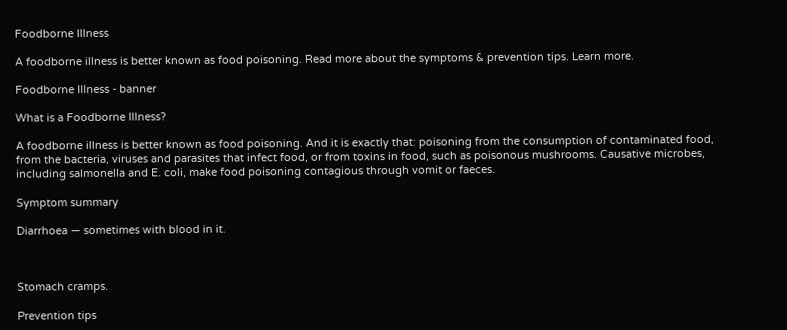Foodborne Illness

A foodborne illness is better known as food poisoning. Read more about the symptoms & prevention tips. Learn more.

Foodborne Illness - banner

What is a Foodborne Illness?

A foodborne illness is better known as food poisoning. And it is exactly that: poisoning from the consumption of contaminated food, from the bacteria, viruses and parasites that infect food, or from toxins in food, such as poisonous mushrooms. Causative microbes, including salmonella and E. coli, make food poisoning contagious through vomit or faeces.

Symptom summary

Diarrhoea — sometimes with blood in it.



Stomach cramps.

Prevention tips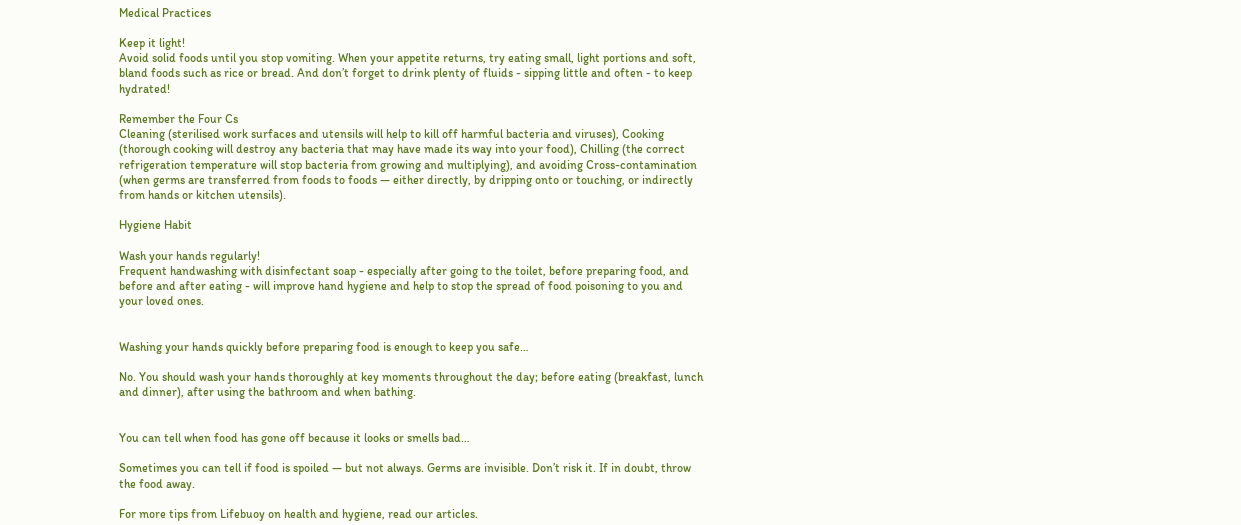Medical Practices

Keep it light!
Avoid solid foods until you stop vomiting. When your appetite returns, try eating small, light portions and soft, bland foods such as rice or bread. And don’t forget to drink plenty of fluids - sipping little and often - to keep hydrated!

Remember the Four Cs
Cleaning (sterilised work surfaces and utensils will help to kill off harmful bacteria and viruses), Cooking (thorough cooking will destroy any bacteria that may have made its way into your food), Chilling (the correct refrigeration temperature will stop bacteria from growing and multiplying), and avoiding Cross-contamination (when germs are transferred from foods to foods — either directly, by dripping onto or touching, or indirectly from hands or kitchen utensils).

Hygiene Habit

Wash your hands regularly!
Frequent handwashing with disinfectant soap - especially after going to the toilet, before preparing food, and before and after eating - will improve hand hygiene and help to stop the spread of food poisoning to you and your loved ones.


Washing your hands quickly before preparing food is enough to keep you safe…

No. You should wash your hands thoroughly at key moments throughout the day; before eating (breakfast, lunch and dinner), after using the bathroom and when bathing.


You can tell when food has gone off because it looks or smells bad…

Sometimes you can tell if food is spoiled — but not always. Germs are invisible. Don’t risk it. If in doubt, throw the food away.

For more tips from Lifebuoy on health and hygiene, read our articles.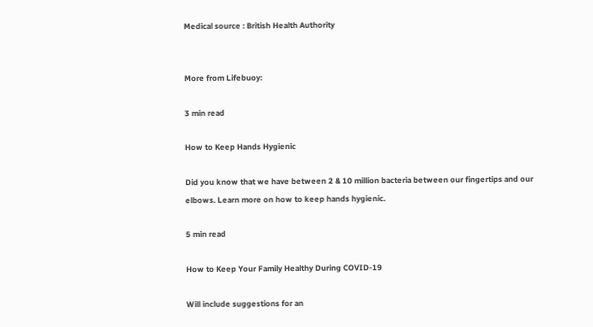Medical source : British Health Authority


More from Lifebuoy:

3 min read

How to Keep Hands Hygienic

Did you know that we have between 2 & 10 million bacteria between our fingertips and our elbows. Learn more on how to keep hands hygienic.

5 min read

How to Keep Your Family Healthy During COVID-19

Will include suggestions for an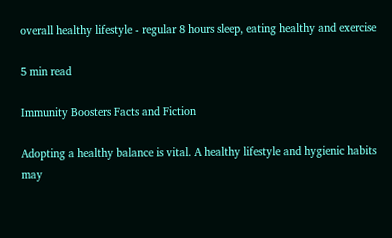overall healthy lifestyle - regular 8 hours sleep, eating healthy and exercise

5 min read

Immunity Boosters Facts and Fiction

Adopting a healthy balance is vital. A healthy lifestyle and hygienic habits may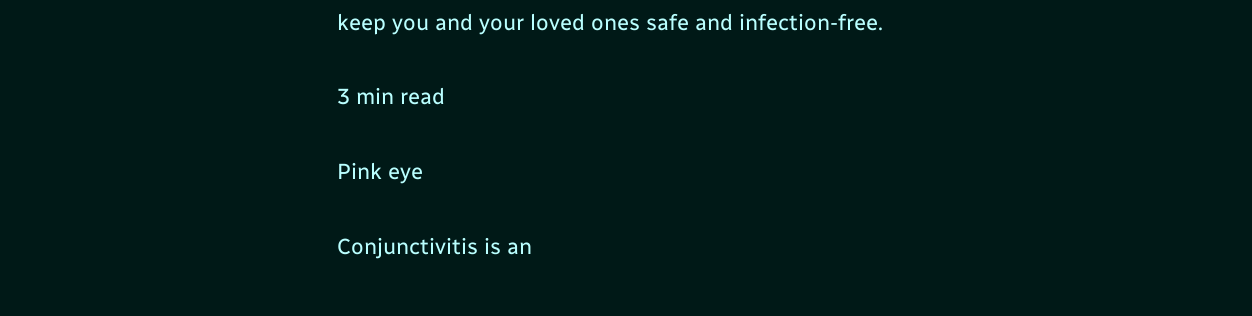keep you and your loved ones safe and infection-free.

3 min read

Pink eye

Conjunctivitis is an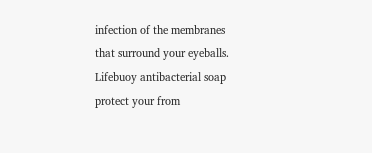infection of the membranes that surround your eyeballs. Lifebuoy antibacterial soap protect your from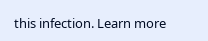this infection. Learn more